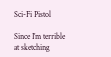Sci-Fi Pistol

Since I’m terrible at sketching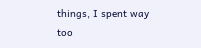things, I spent way too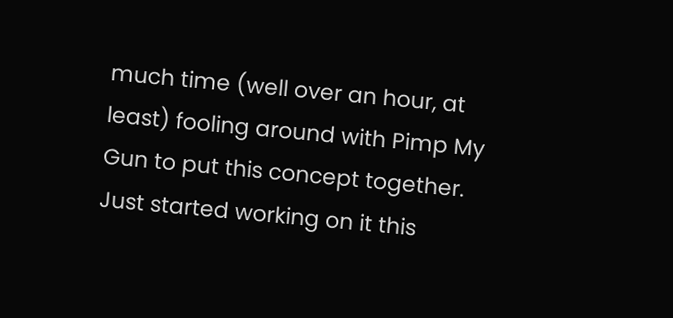much time (well over an hour, at least) fooling around with Pimp My Gun to put this concept together. Just started working on it this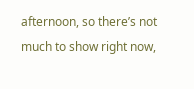afternoon, so there’s not much to show right now,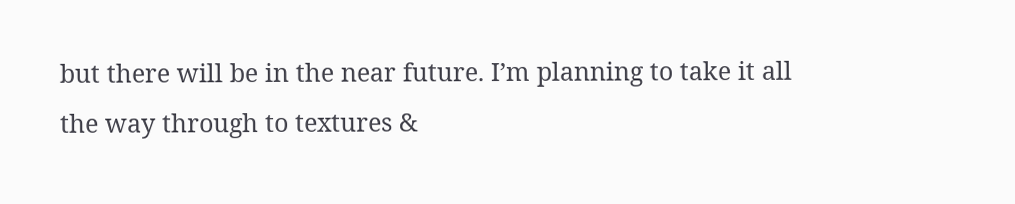but there will be in the near future. I’m planning to take it all the way through to textures &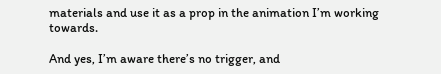materials and use it as a prop in the animation I’m working towards.

And yes, I’m aware there’s no trigger, and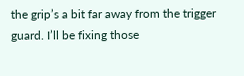the grip’s a bit far away from the trigger guard. I’ll be fixing those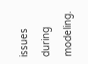issues during modeling.